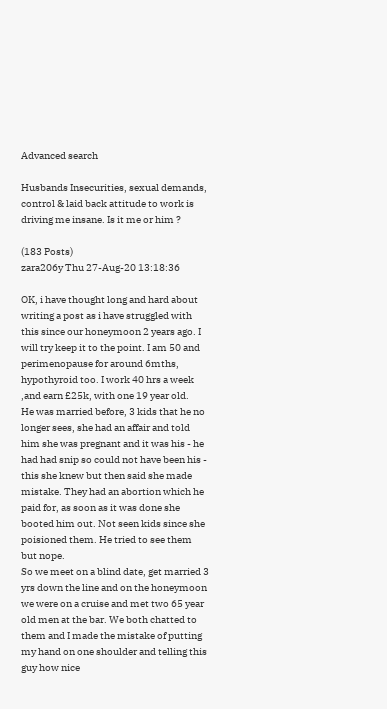Advanced search

Husbands Insecurities, sexual demands, control & laid back attitude to work is driving me insane. Is it me or him ?

(183 Posts)
zara206y Thu 27-Aug-20 13:18:36

OK, i have thought long and hard about writing a post as i have struggled with this since our honeymoon 2 years ago. I will try keep it to the point. I am 50 and perimenopause for around 6mths, hypothyroid too. I work 40 hrs a week ,and earn £25k, with one 19 year old.
He was married before, 3 kids that he no longer sees, she had an affair and told him she was pregnant and it was his - he had had snip so could not have been his - this she knew but then said she made mistake. They had an abortion which he paid for, as soon as it was done she booted him out. Not seen kids since she poisioned them. He tried to see them but nope.
So we meet on a blind date, get married 3 yrs down the line and on the honeymoon we were on a cruise and met two 65 year old men at the bar. We both chatted to them and I made the mistake of putting my hand on one shoulder and telling this guy how nice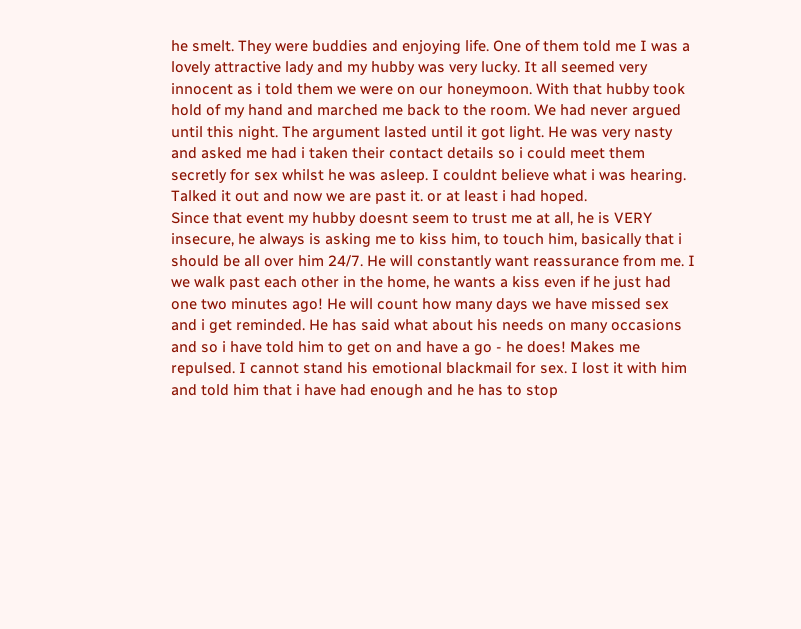he smelt. They were buddies and enjoying life. One of them told me I was a lovely attractive lady and my hubby was very lucky. It all seemed very innocent as i told them we were on our honeymoon. With that hubby took hold of my hand and marched me back to the room. We had never argued until this night. The argument lasted until it got light. He was very nasty and asked me had i taken their contact details so i could meet them secretly for sex whilst he was asleep. I couldnt believe what i was hearing. Talked it out and now we are past it. or at least i had hoped.
Since that event my hubby doesnt seem to trust me at all, he is VERY insecure, he always is asking me to kiss him, to touch him, basically that i should be all over him 24/7. He will constantly want reassurance from me. I we walk past each other in the home, he wants a kiss even if he just had one two minutes ago! He will count how many days we have missed sex and i get reminded. He has said what about his needs on many occasions and so i have told him to get on and have a go - he does! Makes me repulsed. I cannot stand his emotional blackmail for sex. I lost it with him and told him that i have had enough and he has to stop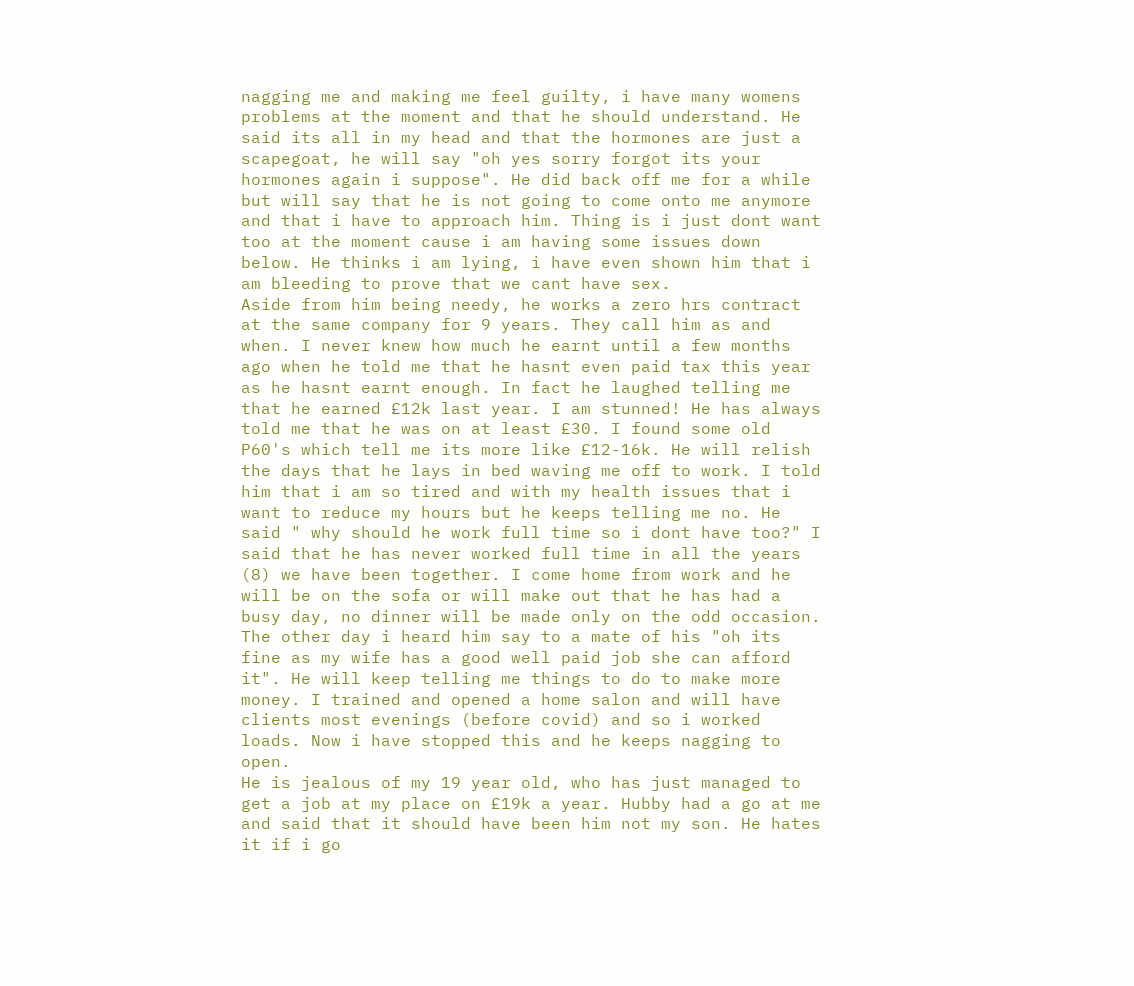nagging me and making me feel guilty, i have many womens problems at the moment and that he should understand. He said its all in my head and that the hormones are just a scapegoat, he will say "oh yes sorry forgot its your hormones again i suppose". He did back off me for a while but will say that he is not going to come onto me anymore and that i have to approach him. Thing is i just dont want too at the moment cause i am having some issues down below. He thinks i am lying, i have even shown him that i am bleeding to prove that we cant have sex.
Aside from him being needy, he works a zero hrs contract at the same company for 9 years. They call him as and when. I never knew how much he earnt until a few months ago when he told me that he hasnt even paid tax this year as he hasnt earnt enough. In fact he laughed telling me that he earned £12k last year. I am stunned! He has always told me that he was on at least £30. I found some old P60's which tell me its more like £12-16k. He will relish the days that he lays in bed waving me off to work. I told him that i am so tired and with my health issues that i want to reduce my hours but he keeps telling me no. He said " why should he work full time so i dont have too?" I said that he has never worked full time in all the years (8) we have been together. I come home from work and he will be on the sofa or will make out that he has had a busy day, no dinner will be made only on the odd occasion. The other day i heard him say to a mate of his "oh its fine as my wife has a good well paid job she can afford it". He will keep telling me things to do to make more money. I trained and opened a home salon and will have clients most evenings (before covid) and so i worked loads. Now i have stopped this and he keeps nagging to open.
He is jealous of my 19 year old, who has just managed to get a job at my place on £19k a year. Hubby had a go at me and said that it should have been him not my son. He hates it if i go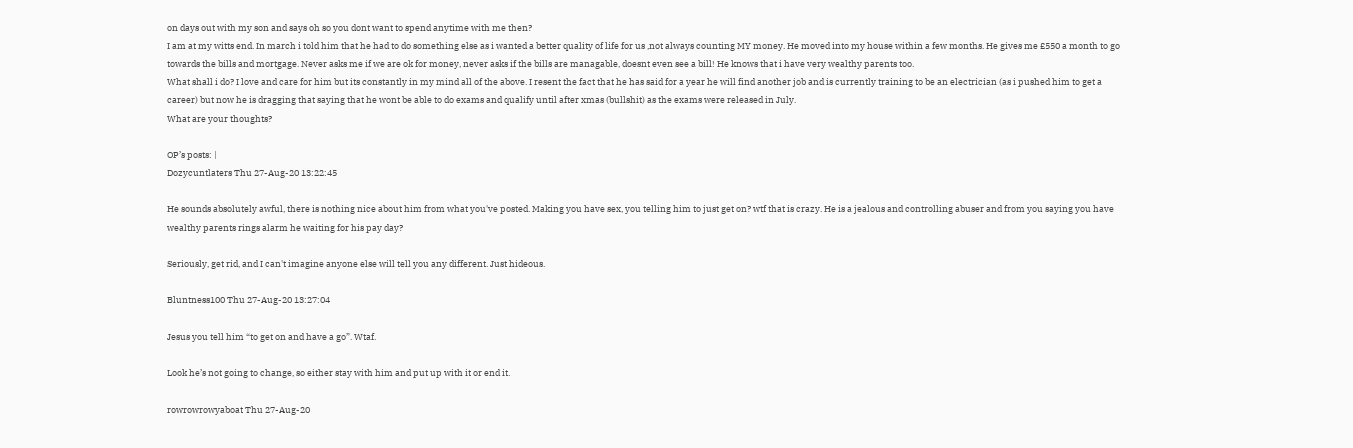on days out with my son and says oh so you dont want to spend anytime with me then?
I am at my witts end. In march i told him that he had to do something else as i wanted a better quality of life for us ,not always counting MY money. He moved into my house within a few months. He gives me £550 a month to go towards the bills and mortgage. Never asks me if we are ok for money, never asks if the bills are managable, doesnt even see a bill! He knows that i have very wealthy parents too.
What shall i do? I love and care for him but its constantly in my mind all of the above. I resent the fact that he has said for a year he will find another job and is currently training to be an electrician (as i pushed him to get a career) but now he is dragging that saying that he wont be able to do exams and qualify until after xmas (bullshit) as the exams were released in July.
What are your thoughts?

OP’s posts: |
Dozycuntlaters Thu 27-Aug-20 13:22:45

He sounds absolutely awful, there is nothing nice about him from what you've posted. Making you have sex, you telling him to just get on? wtf that is crazy. He is a jealous and controlling abuser and from you saying you have wealthy parents rings alarm he waiting for his pay day?

Seriously, get rid, and I can't imagine anyone else will tell you any different. Just hideous.

Bluntness100 Thu 27-Aug-20 13:27:04

Jesus you tell him “to get on and have a go”. Wtaf.

Look he’s not going to change, so either stay with him and put up with it or end it.

rowrowrowyaboat Thu 27-Aug-20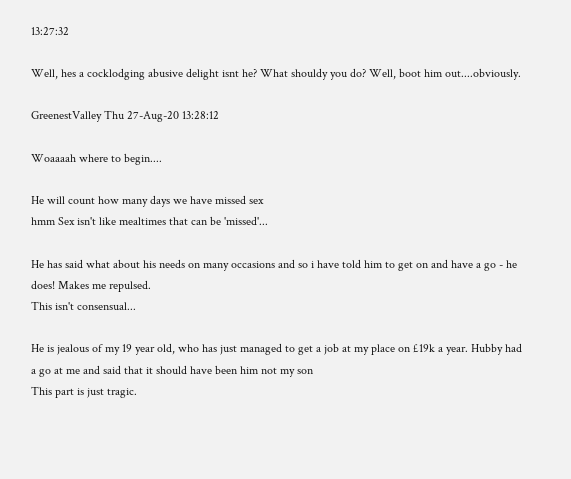13:27:32

Well, hes a cocklodging abusive delight isnt he? What shouldy you do? Well, boot him out....obviously.

GreenestValley Thu 27-Aug-20 13:28:12

Woaaaah where to begin....

He will count how many days we have missed sex
hmm Sex isn't like mealtimes that can be 'missed'...

He has said what about his needs on many occasions and so i have told him to get on and have a go - he does! Makes me repulsed.
This isn't consensual...

He is jealous of my 19 year old, who has just managed to get a job at my place on £19k a year. Hubby had a go at me and said that it should have been him not my son
This part is just tragic.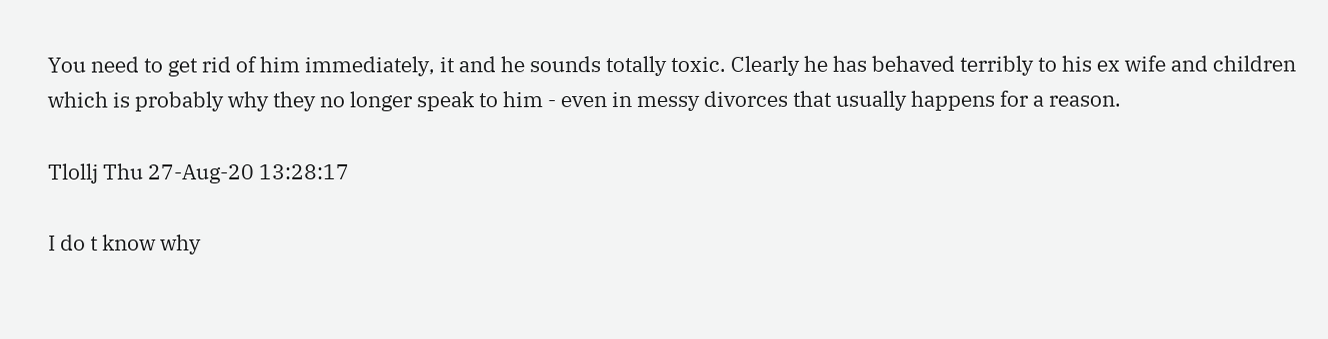You need to get rid of him immediately, it and he sounds totally toxic. Clearly he has behaved terribly to his ex wife and children which is probably why they no longer speak to him - even in messy divorces that usually happens for a reason.

Tlollj Thu 27-Aug-20 13:28:17

I do t know why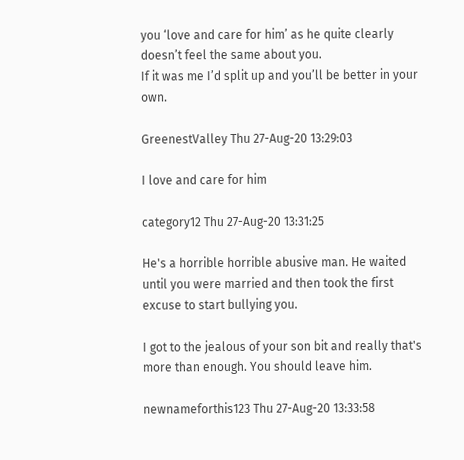you ‘love and care for him’ as he quite clearly doesn’t feel the same about you.
If it was me I’d split up and you’ll be better in your own.

GreenestValley Thu 27-Aug-20 13:29:03

I love and care for him

category12 Thu 27-Aug-20 13:31:25

He's a horrible horrible abusive man. He waited until you were married and then took the first excuse to start bullying you.

I got to the jealous of your son bit and really that's more than enough. You should leave him.

newnameforthis123 Thu 27-Aug-20 13:33:58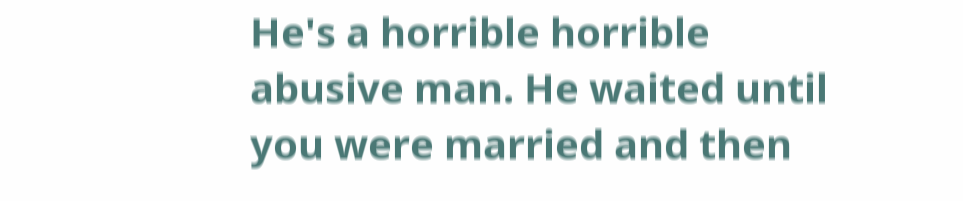He's a horrible horrible abusive man. He waited until you were married and then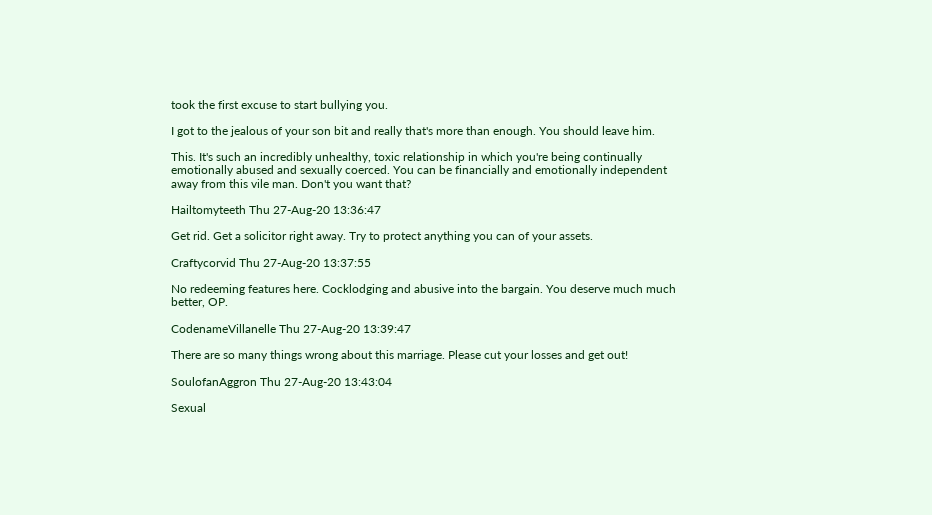took the first excuse to start bullying you.

I got to the jealous of your son bit and really that's more than enough. You should leave him.

This. It's such an incredibly unhealthy, toxic relationship in which you're being continually emotionally abused and sexually coerced. You can be financially and emotionally independent away from this vile man. Don't you want that?

Hailtomyteeth Thu 27-Aug-20 13:36:47

Get rid. Get a solicitor right away. Try to protect anything you can of your assets.

Craftycorvid Thu 27-Aug-20 13:37:55

No redeeming features here. Cocklodging and abusive into the bargain. You deserve much much better, OP.

CodenameVillanelle Thu 27-Aug-20 13:39:47

There are so many things wrong about this marriage. Please cut your losses and get out!

SoulofanAggron Thu 27-Aug-20 13:43:04

Sexual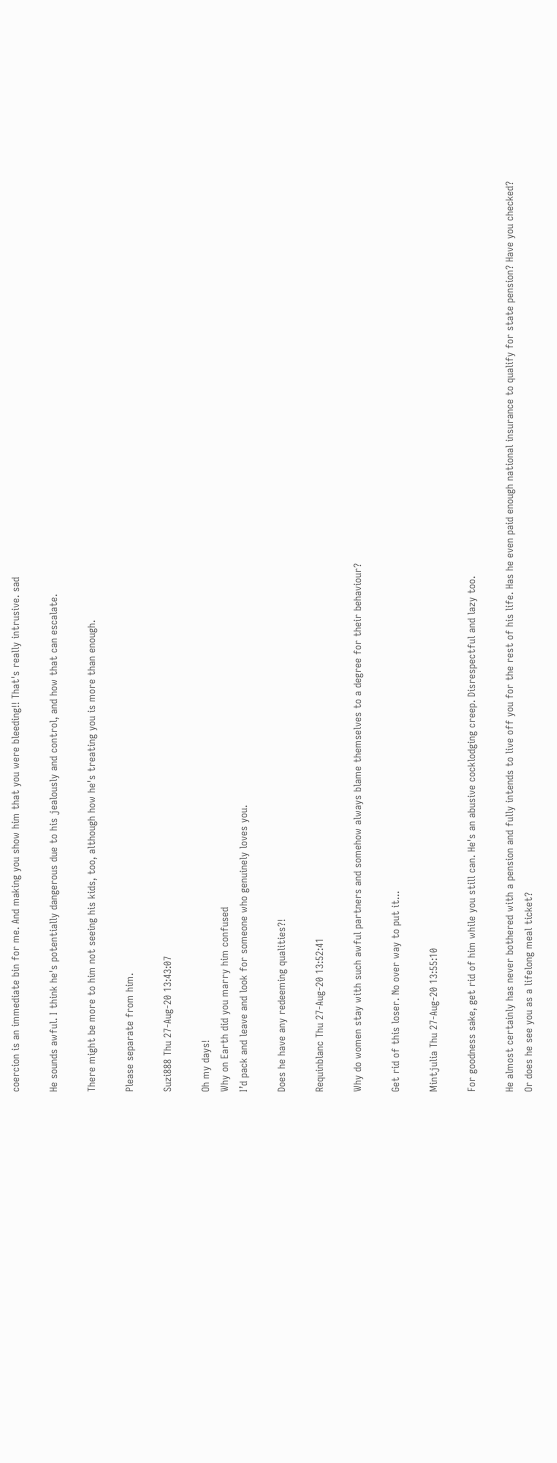coercion is an immediate bin for me. And making you show him that you were bleeding!! That's really intrusive. sad

He sounds awful. I think he's potentially dangerous due to his jealously and control, and how that can escalate.

There might be more to him not seeing his kids, too, although how he's treating you is more than enough.

Please separate from him.

Suzi888 Thu 27-Aug-20 13:43:07

Oh my days!
Why on Earth did you marry him confused
I’d pack and leave and look for someone who genuinely loves you.

Does he have any redeeming qualities?!

Requinblanc Thu 27-Aug-20 13:52:41

Why do women stay with such awful partners and somehow always blame themselves to a degree for their behaviour?

Get rid of this loser. No over way to put it...

Mintjulia Thu 27-Aug-20 13:55:10

For goodness sake, get rid of him while you still can. He's an abusive cocklodging creep. Disrespectful and lazy too.

He almost certainly has never bothered with a pension and fully intends to live off you for the rest of his life. Has he even paid enough national insurance to qualify for state pension? Have you checked?
Or does he see you as a lifelong meal ticket?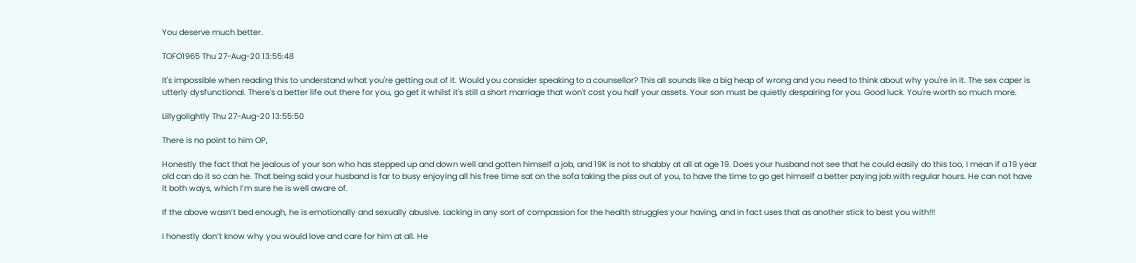You deserve much better.

TOFO1965 Thu 27-Aug-20 13:55:48

It's impossible when reading this to understand what you're getting out of it. Would you consider speaking to a counsellor? This all sounds like a big heap of wrong and you need to think about why you're in it. The sex caper is utterly dysfunctional. There's a better life out there for you, go get it whilst it's still a short marriage that won't cost you half your assets. Your son must be quietly despairing for you. Good luck. You're worth so much more.

Lillygolightly Thu 27-Aug-20 13:55:50

There is no point to him OP,

Honestly the fact that he jealous of your son who has stepped up and down well and gotten himself a job, and 19K is not to shabby at all at age 19. Does your husband not see that he could easily do this too, I mean if a 19 year old can do it so can he. That being said your husband is far to busy enjoying all his free time sat on the sofa taking the piss out of you, to have the time to go get himself a better paying job with regular hours. He can not have it both ways, which I’m sure he is well aware of.

If the above wasn’t bed enough, he is emotionally and sexually abusive. Lacking in any sort of compassion for the health struggles your having, and in fact uses that as another stick to best you with!!!

I honestly don’t know why you would love and care for him at all. He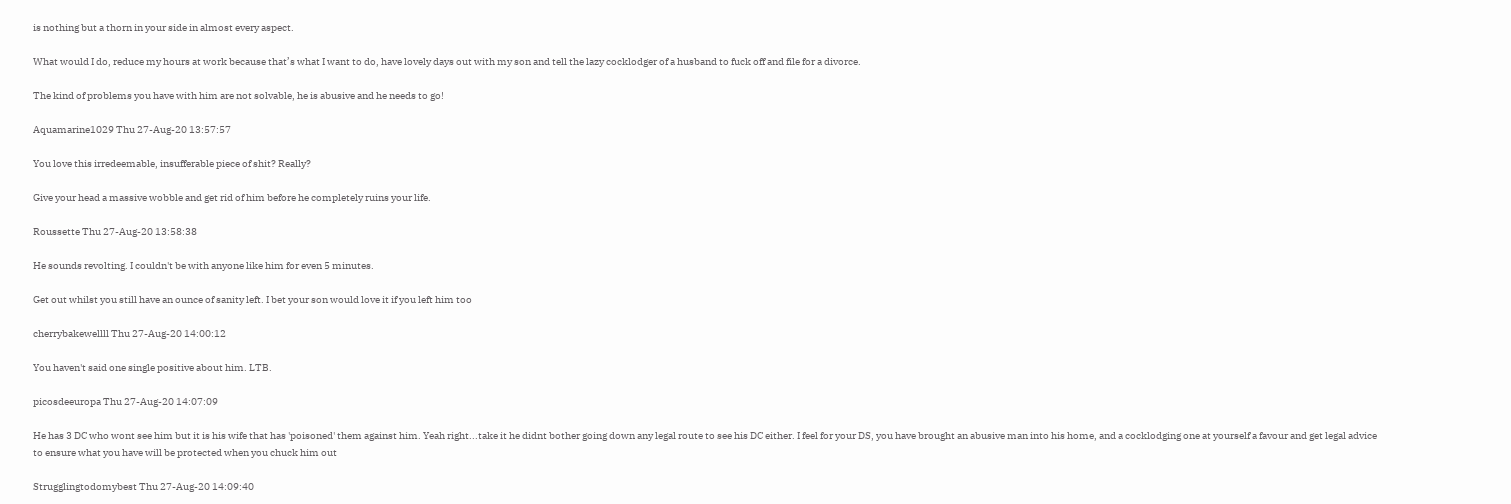is nothing but a thorn in your side in almost every aspect.

What would I do, reduce my hours at work because that’s what I want to do, have lovely days out with my son and tell the lazy cocklodger of a husband to fuck off and file for a divorce.

The kind of problems you have with him are not solvable, he is abusive and he needs to go!

Aquamarine1029 Thu 27-Aug-20 13:57:57

You love this irredeemable, insufferable piece of shit? Really?

Give your head a massive wobble and get rid of him before he completely ruins your life.

Roussette Thu 27-Aug-20 13:58:38

He sounds revolting. I couldn't be with anyone like him for even 5 minutes.

Get out whilst you still have an ounce of sanity left. I bet your son would love it if you left him too

cherrybakewellll Thu 27-Aug-20 14:00:12

You haven't said one single positive about him. LTB.

picosdeeuropa Thu 27-Aug-20 14:07:09

He has 3 DC who wont see him but it is his wife that has 'poisoned' them against him. Yeah right...take it he didnt bother going down any legal route to see his DC either. I feel for your DS, you have brought an abusive man into his home, and a cocklodging one at yourself a favour and get legal advice to ensure what you have will be protected when you chuck him out

Strugglingtodomybest Thu 27-Aug-20 14:09:40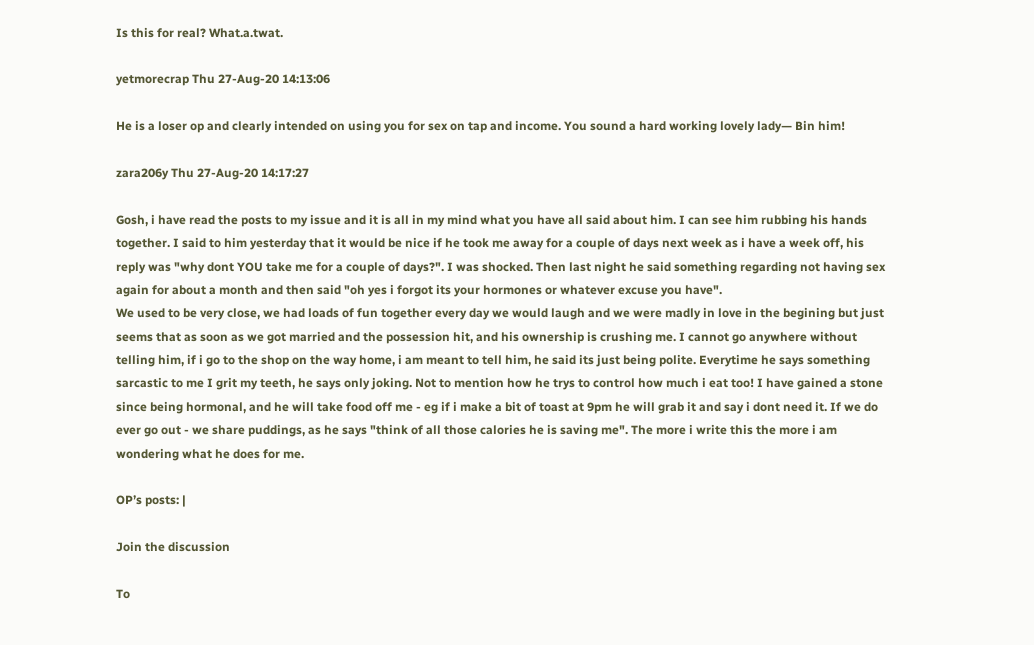Is this for real? What.a.twat.

yetmorecrap Thu 27-Aug-20 14:13:06

He is a loser op and clearly intended on using you for sex on tap and income. You sound a hard working lovely lady— Bin him!

zara206y Thu 27-Aug-20 14:17:27

Gosh, i have read the posts to my issue and it is all in my mind what you have all said about him. I can see him rubbing his hands together. I said to him yesterday that it would be nice if he took me away for a couple of days next week as i have a week off, his reply was "why dont YOU take me for a couple of days?". I was shocked. Then last night he said something regarding not having sex again for about a month and then said "oh yes i forgot its your hormones or whatever excuse you have".
We used to be very close, we had loads of fun together every day we would laugh and we were madly in love in the begining but just seems that as soon as we got married and the possession hit, and his ownership is crushing me. I cannot go anywhere without telling him, if i go to the shop on the way home, i am meant to tell him, he said its just being polite. Everytime he says something sarcastic to me I grit my teeth, he says only joking. Not to mention how he trys to control how much i eat too! I have gained a stone since being hormonal, and he will take food off me - eg if i make a bit of toast at 9pm he will grab it and say i dont need it. If we do ever go out - we share puddings, as he says "think of all those calories he is saving me". The more i write this the more i am wondering what he does for me.

OP’s posts: |

Join the discussion

To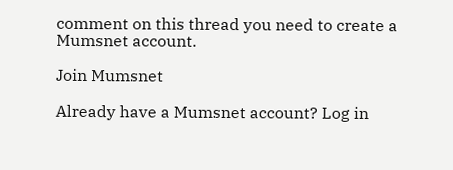comment on this thread you need to create a Mumsnet account.

Join Mumsnet

Already have a Mumsnet account? Log in